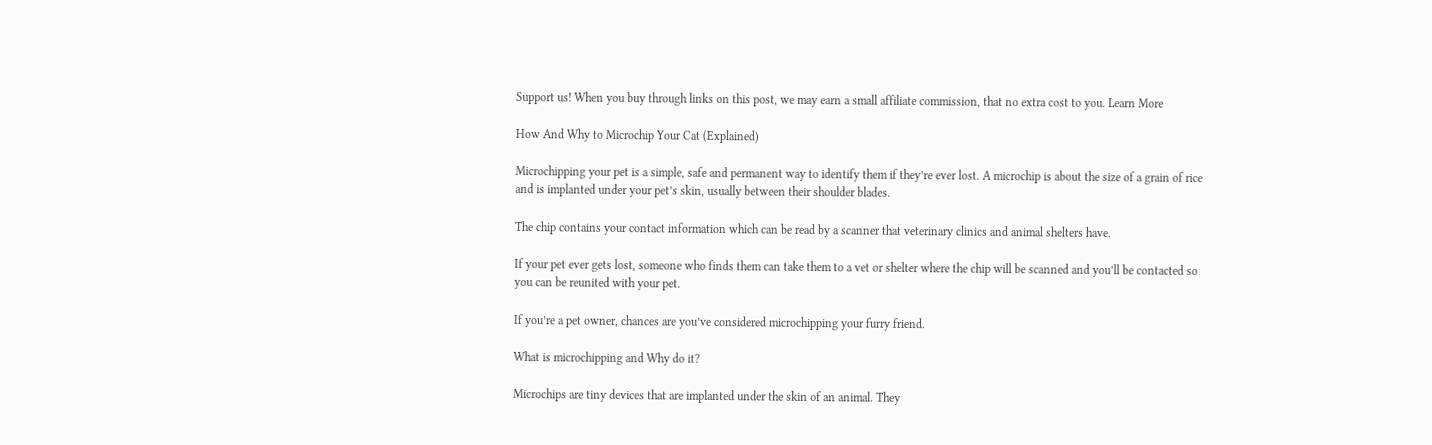Support us! When you buy through links on this post, we may earn a small affiliate commission, that no extra cost to you. Learn More

How And Why to Microchip Your Cat (Explained)

Microchipping your pet is a simple, safe and permanent way to identify them if they’re ever lost. A microchip is about the size of a grain of rice and is implanted under your pet’s skin, usually between their shoulder blades.

The chip contains your contact information which can be read by a scanner that veterinary clinics and animal shelters have.

If your pet ever gets lost, someone who finds them can take them to a vet or shelter where the chip will be scanned and you’ll be contacted so you can be reunited with your pet.

If you’re a pet owner, chances are you’ve considered microchipping your furry friend.

What is microchipping and Why do it?

Microchips are tiny devices that are implanted under the skin of an animal. They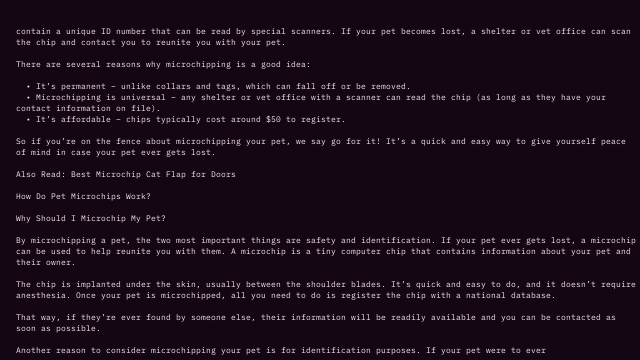contain a unique ID number that can be read by special scanners. If your pet becomes lost, a shelter or vet office can scan the chip and contact you to reunite you with your pet.

There are several reasons why microchipping is a good idea:

  • It’s permanent – unlike collars and tags, which can fall off or be removed.
  • Microchipping is universal – any shelter or vet office with a scanner can read the chip (as long as they have your contact information on file).
  • It’s affordable – chips typically cost around $50 to register.

So if you’re on the fence about microchipping your pet, we say go for it! It’s a quick and easy way to give yourself peace of mind in case your pet ever gets lost.

Also Read: Best Microchip Cat Flap for Doors

How Do Pet Microchips Work?

Why Should I Microchip My Pet?

By microchipping a pet, the two most important things are safety and identification. If your pet ever gets lost, a microchip can be used to help reunite you with them. A microchip is a tiny computer chip that contains information about your pet and their owner.

The chip is implanted under the skin, usually between the shoulder blades. It’s quick and easy to do, and it doesn’t require anesthesia. Once your pet is microchipped, all you need to do is register the chip with a national database.

That way, if they’re ever found by someone else, their information will be readily available and you can be contacted as soon as possible.

Another reason to consider microchipping your pet is for identification purposes. If your pet were to ever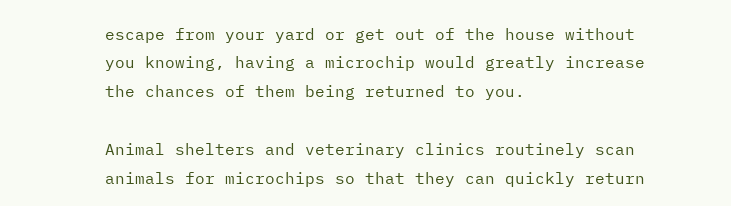escape from your yard or get out of the house without you knowing, having a microchip would greatly increase the chances of them being returned to you.

Animal shelters and veterinary clinics routinely scan animals for microchips so that they can quickly return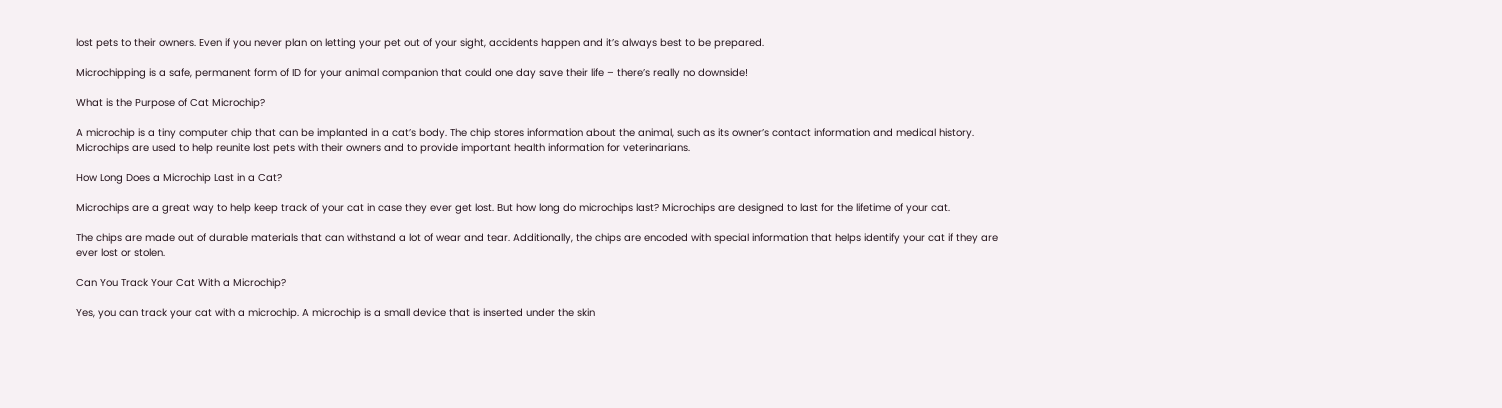lost pets to their owners. Even if you never plan on letting your pet out of your sight, accidents happen and it’s always best to be prepared.

Microchipping is a safe, permanent form of ID for your animal companion that could one day save their life – there’s really no downside!

What is the Purpose of Cat Microchip?

A microchip is a tiny computer chip that can be implanted in a cat’s body. The chip stores information about the animal, such as its owner’s contact information and medical history. Microchips are used to help reunite lost pets with their owners and to provide important health information for veterinarians.

How Long Does a Microchip Last in a Cat?

Microchips are a great way to help keep track of your cat in case they ever get lost. But how long do microchips last? Microchips are designed to last for the lifetime of your cat.

The chips are made out of durable materials that can withstand a lot of wear and tear. Additionally, the chips are encoded with special information that helps identify your cat if they are ever lost or stolen.

Can You Track Your Cat With a Microchip?

Yes, you can track your cat with a microchip. A microchip is a small device that is inserted under the skin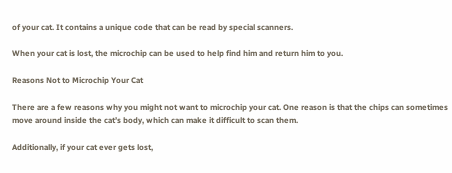of your cat. It contains a unique code that can be read by special scanners.

When your cat is lost, the microchip can be used to help find him and return him to you.

Reasons Not to Microchip Your Cat

There are a few reasons why you might not want to microchip your cat. One reason is that the chips can sometimes move around inside the cat’s body, which can make it difficult to scan them.

Additionally, if your cat ever gets lost,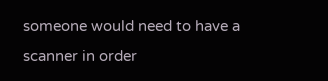someone would need to have a scanner in order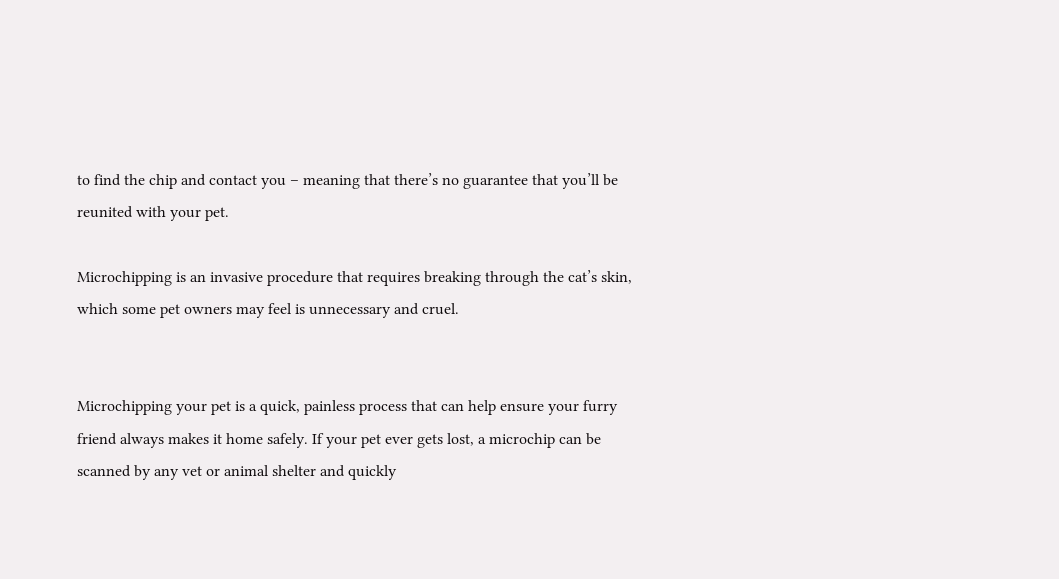to find the chip and contact you – meaning that there’s no guarantee that you’ll be reunited with your pet.

Microchipping is an invasive procedure that requires breaking through the cat’s skin, which some pet owners may feel is unnecessary and cruel.


Microchipping your pet is a quick, painless process that can help ensure your furry friend always makes it home safely. If your pet ever gets lost, a microchip can be scanned by any vet or animal shelter and quickly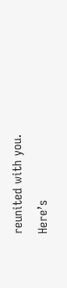reunited with you. Here’s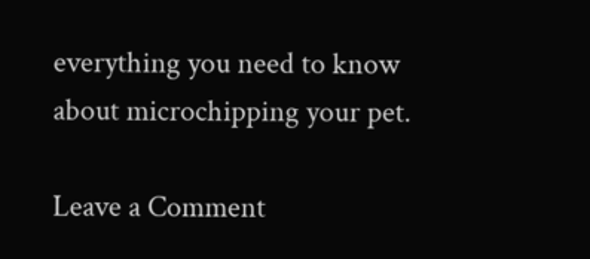everything you need to know about microchipping your pet.

Leave a Comment